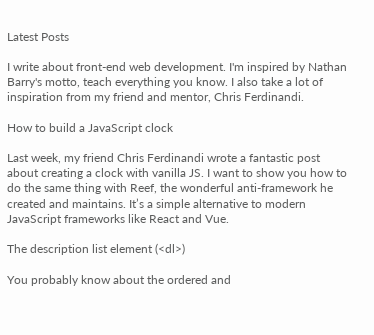Latest Posts

I write about front-end web development. I'm inspired by Nathan Barry's motto, teach everything you know. I also take a lot of inspiration from my friend and mentor, Chris Ferdinandi.

How to build a JavaScript clock

Last week, my friend Chris Ferdinandi wrote a fantastic post about creating a clock with vanilla JS. I want to show you how to do the same thing with Reef, the wonderful anti-framework he created and maintains. It’s a simple alternative to modern JavaScript frameworks like React and Vue.

The description list element (<dl>)

You probably know about the ordered and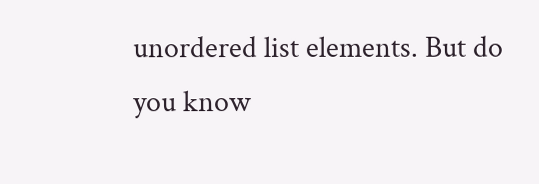unordered list elements. But do you know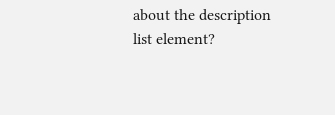about the description list element?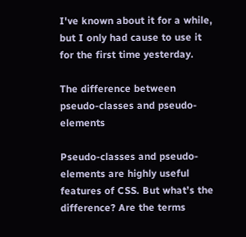I've known about it for a while, but I only had cause to use it for the first time yesterday.

The difference between pseudo-classes and pseudo-elements

Pseudo-classes and pseudo-elements are highly useful features of CSS. But what’s the difference? Are the terms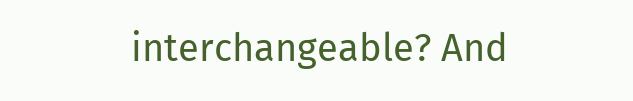interchangeable? And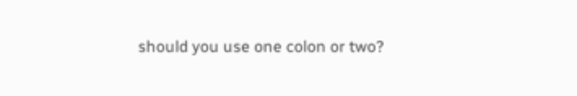should you use one colon or two?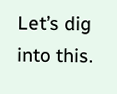Let’s dig into this.